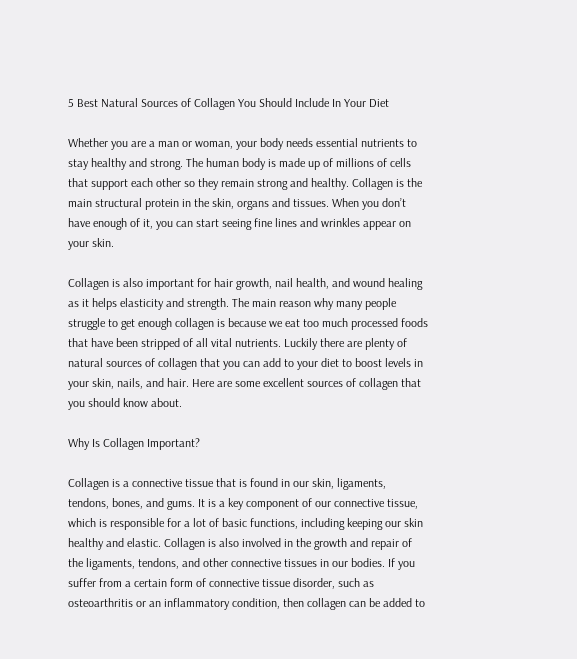5 Best Natural Sources of Collagen You Should Include In Your Diet

Whether you are a man or woman, your body needs essential nutrients to stay healthy and strong. The human body is made up of millions of cells that support each other so they remain strong and healthy. Collagen is the main structural protein in the skin, organs and tissues. When you don’t have enough of it, you can start seeing fine lines and wrinkles appear on your skin.

Collagen is also important for hair growth, nail health, and wound healing as it helps elasticity and strength. The main reason why many people struggle to get enough collagen is because we eat too much processed foods that have been stripped of all vital nutrients. Luckily there are plenty of natural sources of collagen that you can add to your diet to boost levels in your skin, nails, and hair. Here are some excellent sources of collagen that you should know about.

Why Is Collagen Important?

Collagen is a connective tissue that is found in our skin, ligaments, tendons, bones, and gums. It is a key component of our connective tissue, which is responsible for a lot of basic functions, including keeping our skin healthy and elastic. Collagen is also involved in the growth and repair of the ligaments, tendons, and other connective tissues in our bodies. If you suffer from a certain form of connective tissue disorder, such as osteoarthritis or an inflammatory condition, then collagen can be added to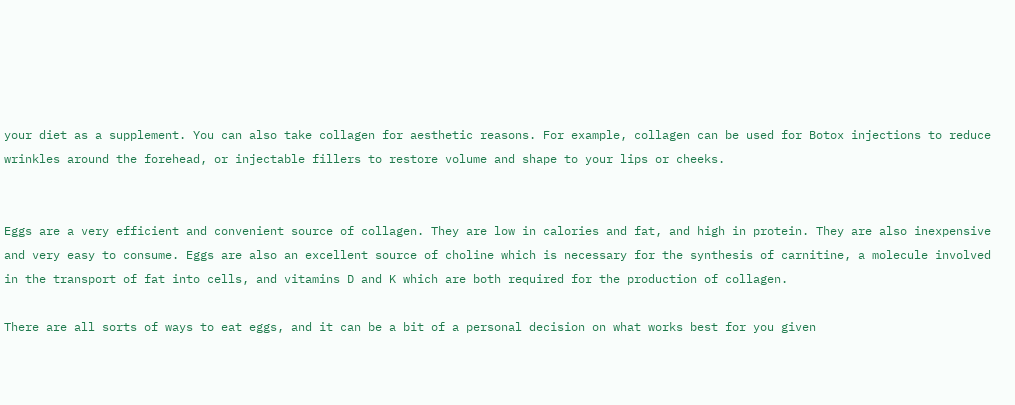your diet as a supplement. You can also take collagen for aesthetic reasons. For example, collagen can be used for Botox injections to reduce wrinkles around the forehead, or injectable fillers to restore volume and shape to your lips or cheeks.


Eggs are a very efficient and convenient source of collagen. They are low in calories and fat, and high in protein. They are also inexpensive and very easy to consume. Eggs are also an excellent source of choline which is necessary for the synthesis of carnitine, a molecule involved in the transport of fat into cells, and vitamins D and K which are both required for the production of collagen.

There are all sorts of ways to eat eggs, and it can be a bit of a personal decision on what works best for you given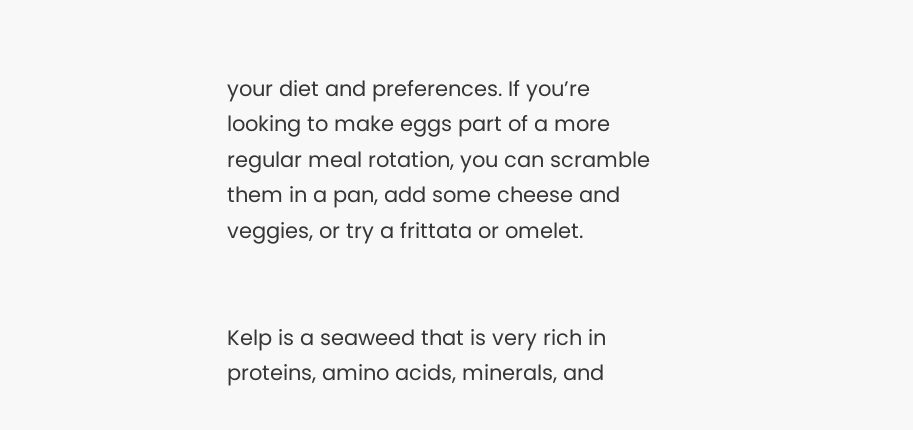your diet and preferences. If you’re looking to make eggs part of a more regular meal rotation, you can scramble them in a pan, add some cheese and veggies, or try a frittata or omelet.


Kelp is a seaweed that is very rich in proteins, amino acids, minerals, and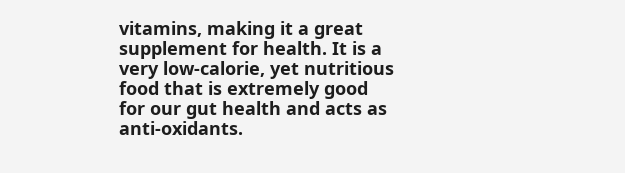vitamins, making it a great supplement for health. It is a very low-calorie, yet nutritious food that is extremely good for our gut health and acts as anti-oxidants.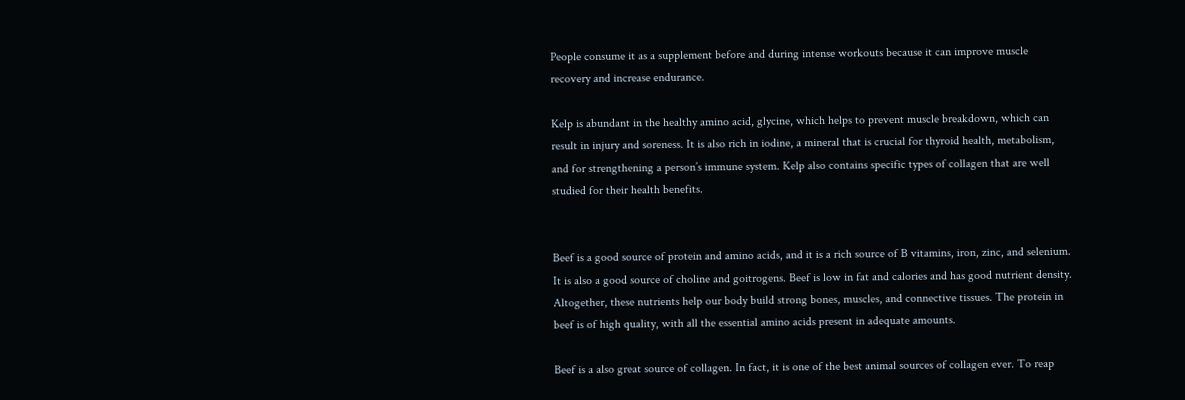People consume it as a supplement before and during intense workouts because it can improve muscle recovery and increase endurance.

Kelp is abundant in the healthy amino acid, glycine, which helps to prevent muscle breakdown, which can result in injury and soreness. It is also rich in iodine, a mineral that is crucial for thyroid health, metabolism, and for strengthening a person’s immune system. Kelp also contains specific types of collagen that are well studied for their health benefits.


Beef is a good source of protein and amino acids, and it is a rich source of B vitamins, iron, zinc, and selenium. It is also a good source of choline and goitrogens. Beef is low in fat and calories and has good nutrient density. Altogether, these nutrients help our body build strong bones, muscles, and connective tissues. The protein in beef is of high quality, with all the essential amino acids present in adequate amounts.

Beef is a also great source of collagen. In fact, it is one of the best animal sources of collagen ever. To reap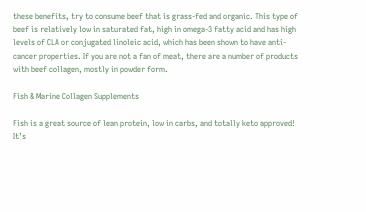these benefits, try to consume beef that is grass-fed and organic. This type of beef is relatively low in saturated fat, high in omega-3 fatty acid and has high levels of CLA or conjugated linoleic acid, which has been shown to have anti-cancer properties. If you are not a fan of meat, there are a number of products with beef collagen, mostly in powder form.

Fish & Marine Collagen Supplements

Fish is a great source of lean protein, low in carbs, and totally keto approved! It’s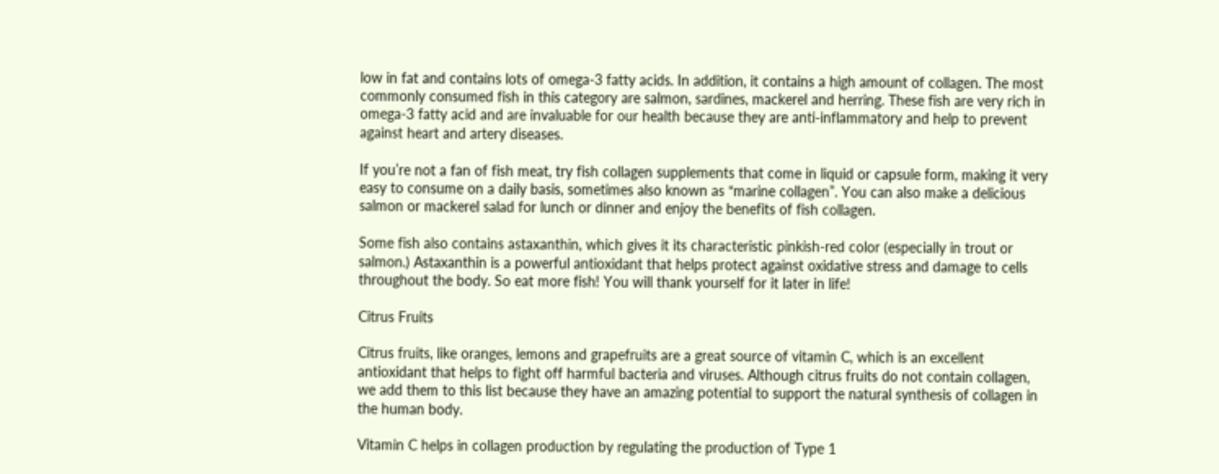low in fat and contains lots of omega-3 fatty acids. In addition, it contains a high amount of collagen. The most commonly consumed fish in this category are salmon, sardines, mackerel and herring. These fish are very rich in omega-3 fatty acid and are invaluable for our health because they are anti-inflammatory and help to prevent against heart and artery diseases.

If you’re not a fan of fish meat, try fish collagen supplements that come in liquid or capsule form, making it very easy to consume on a daily basis, sometimes also known as “marine collagen”. You can also make a delicious salmon or mackerel salad for lunch or dinner and enjoy the benefits of fish collagen.

Some fish also contains astaxanthin, which gives it its characteristic pinkish-red color (especially in trout or salmon.) Astaxanthin is a powerful antioxidant that helps protect against oxidative stress and damage to cells throughout the body. So eat more fish! You will thank yourself for it later in life!

Citrus Fruits

Citrus fruits, like oranges, lemons and grapefruits are a great source of vitamin C, which is an excellent antioxidant that helps to fight off harmful bacteria and viruses. Although citrus fruits do not contain collagen, we add them to this list because they have an amazing potential to support the natural synthesis of collagen in the human body.

Vitamin C helps in collagen production by regulating the production of Type 1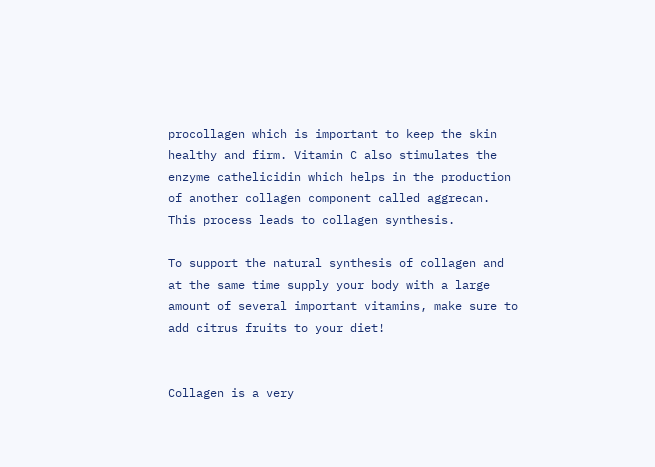procollagen which is important to keep the skin healthy and firm. Vitamin C also stimulates the enzyme cathelicidin which helps in the production of another collagen component called aggrecan. This process leads to collagen synthesis.

To support the natural synthesis of collagen and at the same time supply your body with a large amount of several important vitamins, make sure to add citrus fruits to your diet!


Collagen is a very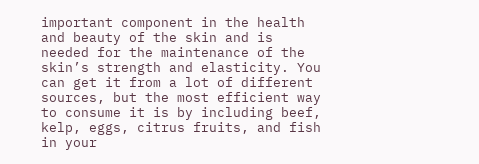important component in the health and beauty of the skin and is needed for the maintenance of the skin’s strength and elasticity. You can get it from a lot of different sources, but the most efficient way to consume it is by including beef, kelp, eggs, citrus fruits, and fish in your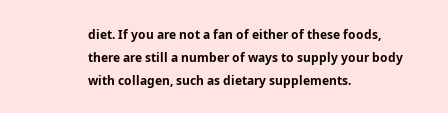diet. If you are not a fan of either of these foods, there are still a number of ways to supply your body with collagen, such as dietary supplements.